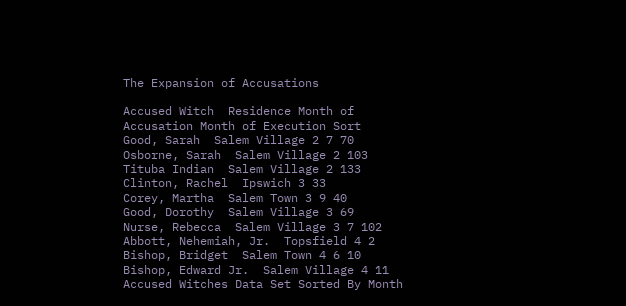The Expansion of Accusations

Accused Witch  Residence Month of Accusation Month of Execution Sort
Good, Sarah  Salem Village 2 7 70
Osborne, Sarah  Salem Village 2 103
Tituba Indian  Salem Village 2 133
Clinton, Rachel  Ipswich 3 33
Corey, Martha  Salem Town 3 9 40
Good, Dorothy  Salem Village 3 69
Nurse, Rebecca  Salem Village 3 7 102
Abbott, Nehemiah, Jr.  Topsfield 4 2
Bishop, Bridget  Salem Town 4 6 10
Bishop, Edward Jr.  Salem Village 4 11
Accused Witches Data Set Sorted By Month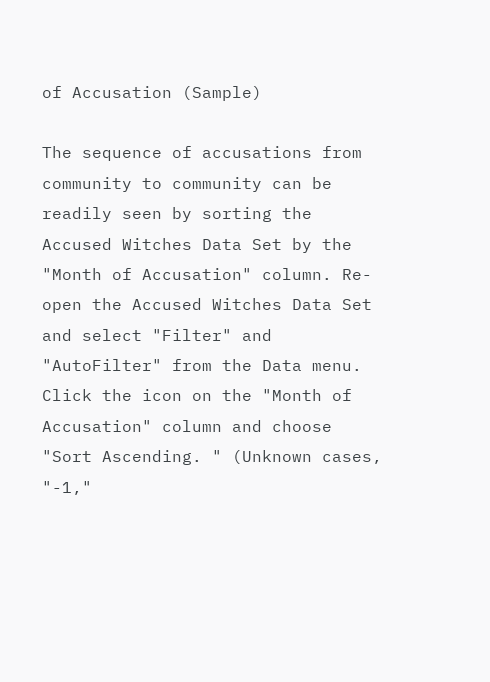of Accusation (Sample)

The sequence of accusations from community to community can be readily seen by sorting the Accused Witches Data Set by the "Month of Accusation" column. Re-open the Accused Witches Data Set and select "Filter" and "AutoFilter" from the Data menu. Click the icon on the "Month of Accusation" column and choose "Sort Ascending. " (Unknown cases, "-1,"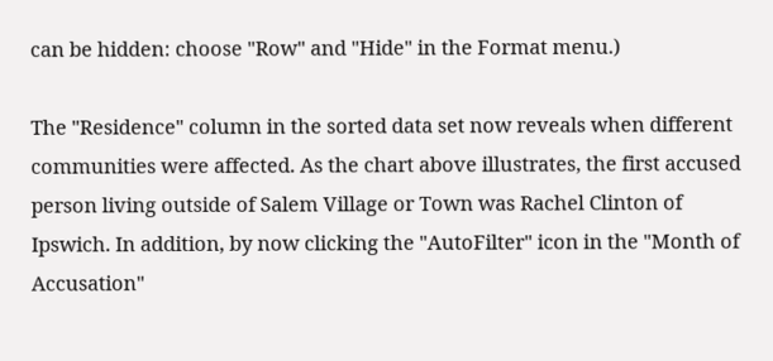can be hidden: choose "Row" and "Hide" in the Format menu.)

The "Residence" column in the sorted data set now reveals when different communities were affected. As the chart above illustrates, the first accused person living outside of Salem Village or Town was Rachel Clinton of Ipswich. In addition, by now clicking the "AutoFilter" icon in the "Month of Accusation"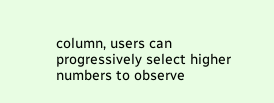column, users can progressively select higher numbers to observe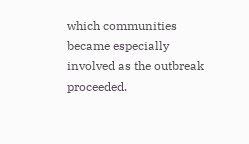which communities became especially involved as the outbreak proceeded.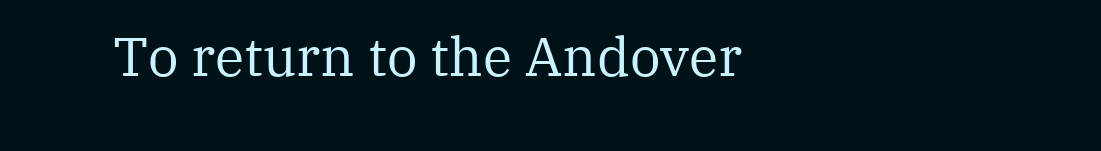To return to the Andover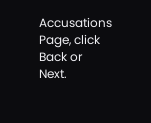Accusations Page, click Back or Next.